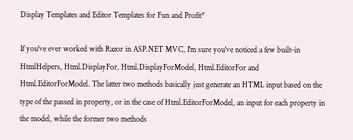Display Templates and Editor Templates for Fun and Profit*

If you've ever worked with Razor in ASP.NET MVC, I'm sure you've noticed a few built-in HtmlHelpers, Html.DisplayFor, Html.DisplayForModel, Html.EditorFor and Html.EditorForModel. The latter two methods basically just generate an HTML input based on the type of the passed in property, or in the case of Html.EditorForModel, an input for each property in the model, while the former two methods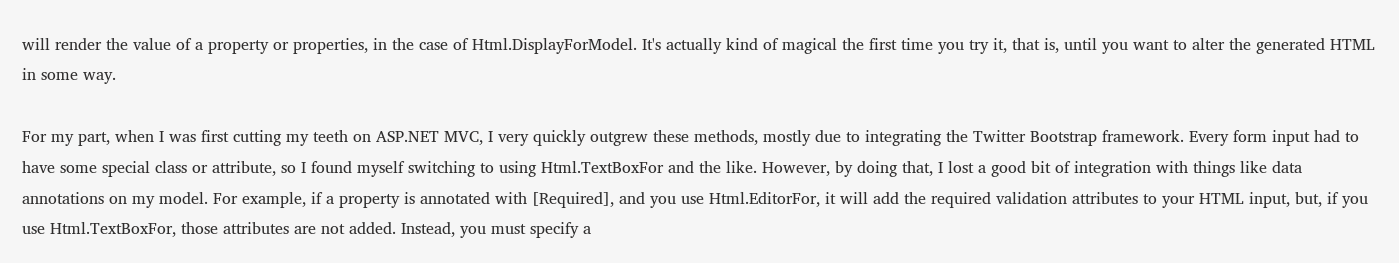will render the value of a property or properties, in the case of Html.DisplayForModel. It's actually kind of magical the first time you try it, that is, until you want to alter the generated HTML in some way.

For my part, when I was first cutting my teeth on ASP.NET MVC, I very quickly outgrew these methods, mostly due to integrating the Twitter Bootstrap framework. Every form input had to have some special class or attribute, so I found myself switching to using Html.TextBoxFor and the like. However, by doing that, I lost a good bit of integration with things like data annotations on my model. For example, if a property is annotated with [Required], and you use Html.EditorFor, it will add the required validation attributes to your HTML input, but, if you use Html.TextBoxFor, those attributes are not added. Instead, you must specify a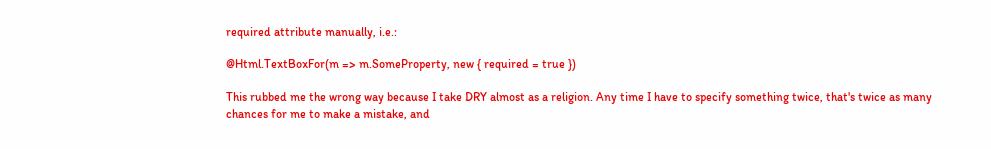required attribute manually, i.e.:

@Html.TextBoxFor(m => m.SomeProperty, new { required = true })

This rubbed me the wrong way because I take DRY almost as a religion. Any time I have to specify something twice, that's twice as many chances for me to make a mistake, and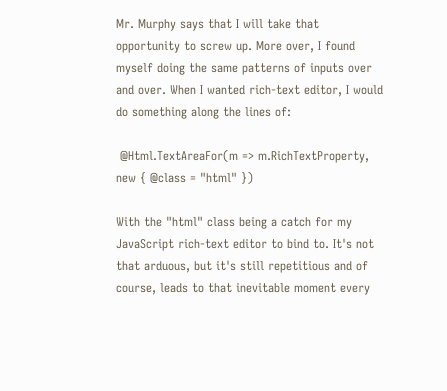Mr. Murphy says that I will take that opportunity to screw up. More over, I found myself doing the same patterns of inputs over and over. When I wanted rich-text editor, I would do something along the lines of:

 @Html.TextAreaFor(m => m.RichTextProperty, new { @class = "html" })

With the "html" class being a catch for my JavaScript rich-text editor to bind to. It's not that arduous, but it's still repetitious and of course, leads to that inevitable moment every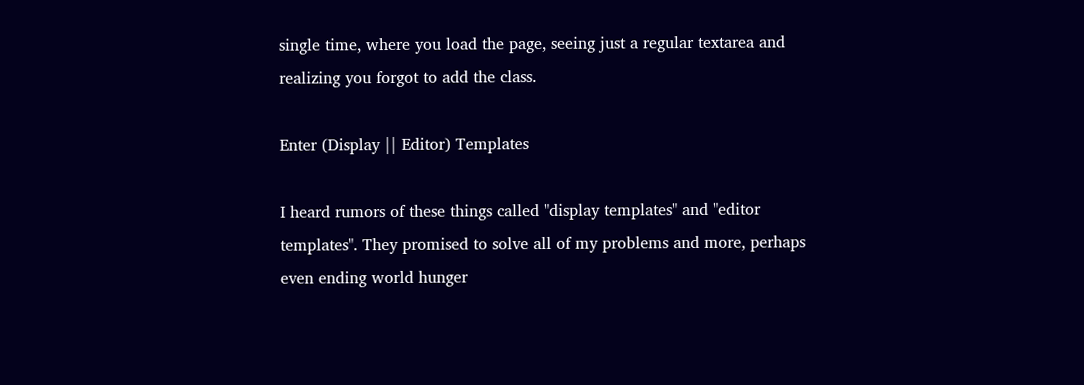single time, where you load the page, seeing just a regular textarea and realizing you forgot to add the class.

Enter (Display || Editor) Templates

I heard rumors of these things called "display templates" and "editor templates". They promised to solve all of my problems and more, perhaps even ending world hunger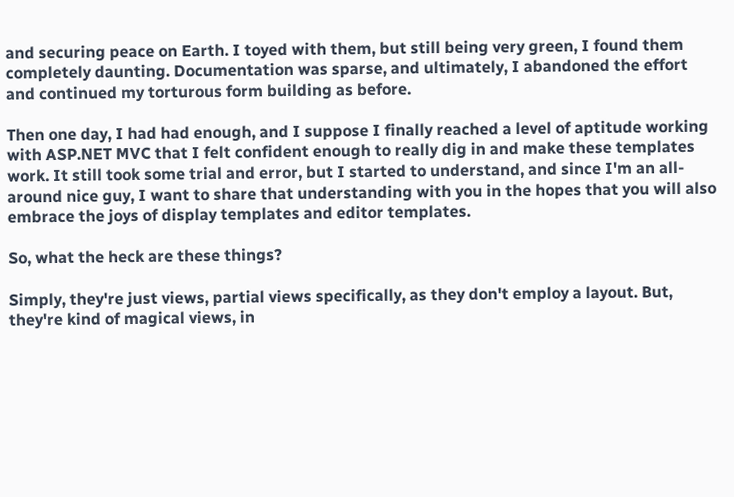and securing peace on Earth. I toyed with them, but still being very green, I found them completely daunting. Documentation was sparse, and ultimately, I abandoned the effort and continued my torturous form building as before.

Then one day, I had had enough, and I suppose I finally reached a level of aptitude working with ASP.NET MVC that I felt confident enough to really dig in and make these templates work. It still took some trial and error, but I started to understand, and since I'm an all-around nice guy, I want to share that understanding with you in the hopes that you will also embrace the joys of display templates and editor templates.

So, what the heck are these things?

Simply, they're just views, partial views specifically, as they don't employ a layout. But, they're kind of magical views, in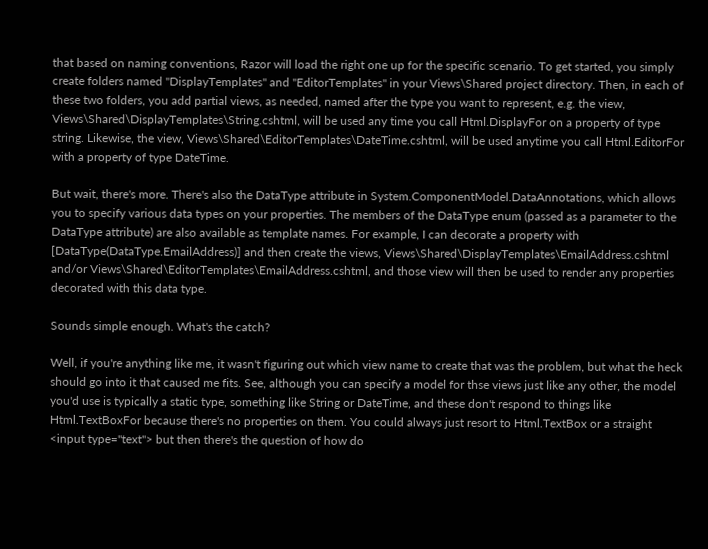that based on naming conventions, Razor will load the right one up for the specific scenario. To get started, you simply create folders named "DisplayTemplates" and "EditorTemplates" in your Views\Shared project directory. Then, in each of these two folders, you add partial views, as needed, named after the type you want to represent, e.g. the view, Views\Shared\DisplayTemplates\String.cshtml, will be used any time you call Html.DisplayFor on a property of type string. Likewise, the view, Views\Shared\EditorTemplates\DateTime.cshtml, will be used anytime you call Html.EditorFor with a property of type DateTime.

But wait, there's more. There's also the DataType attribute in System.ComponentModel.DataAnnotations, which allows you to specify various data types on your properties. The members of the DataType enum (passed as a parameter to the DataType attribute) are also available as template names. For example, I can decorate a property with [DataType(DataType.EmailAddress)] and then create the views, Views\Shared\DisplayTemplates\EmailAddress.cshtml and/or Views\Shared\EditorTemplates\EmailAddress.cshtml, and those view will then be used to render any properties decorated with this data type.

Sounds simple enough. What's the catch?

Well, if you're anything like me, it wasn't figuring out which view name to create that was the problem, but what the heck should go into it that caused me fits. See, although you can specify a model for thse views just like any other, the model you'd use is typically a static type, something like String or DateTime, and these don't respond to things like Html.TextBoxFor because there's no properties on them. You could always just resort to Html.TextBox or a straight <input type="text"> but then there's the question of how do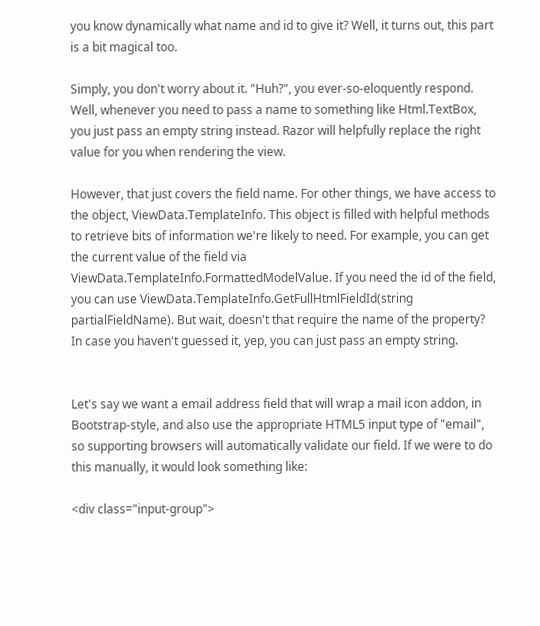you know dynamically what name and id to give it? Well, it turns out, this part is a bit magical too.

Simply, you don't worry about it. "Huh?", you ever-so-eloquently respond. Well, whenever you need to pass a name to something like Html.TextBox, you just pass an empty string instead. Razor will helpfully replace the right value for you when rendering the view.

However, that just covers the field name. For other things, we have access to the object, ViewData.TemplateInfo. This object is filled with helpful methods to retrieve bits of information we're likely to need. For example, you can get the current value of the field via ViewData.TemplateInfo.FormattedModelValue. If you need the id of the field, you can use ViewData.TemplateInfo.GetFullHtmlFieldId(string partialFieldName). But wait, doesn't that require the name of the property? In case you haven't guessed it, yep, you can just pass an empty string.


Let's say we want a email address field that will wrap a mail icon addon, in Bootstrap-style, and also use the appropriate HTML5 input type of "email", so supporting browsers will automatically validate our field. If we were to do this manually, it would look something like:

<div class="input-group">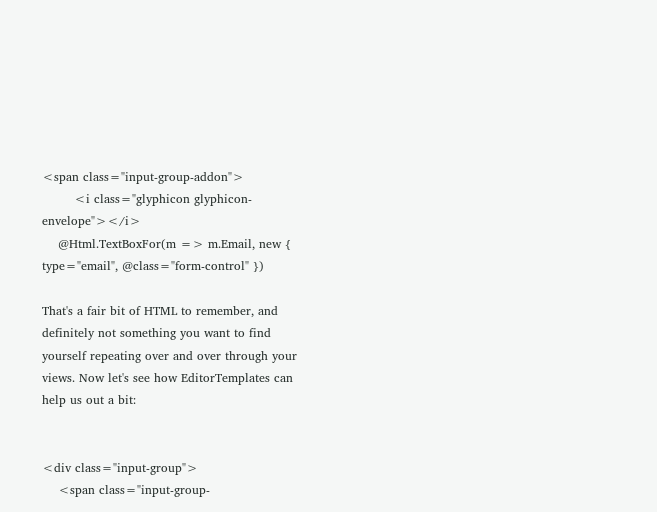<span class="input-group-addon">
        <i class="glyphicon glyphicon-envelope"></i>
    @Html.TextBoxFor(m => m.Email, new { type="email", @class="form-control" })

That's a fair bit of HTML to remember, and definitely not something you want to find yourself repeating over and over through your views. Now let's see how EditorTemplates can help us out a bit:


<div class="input-group">
    <span class="input-group-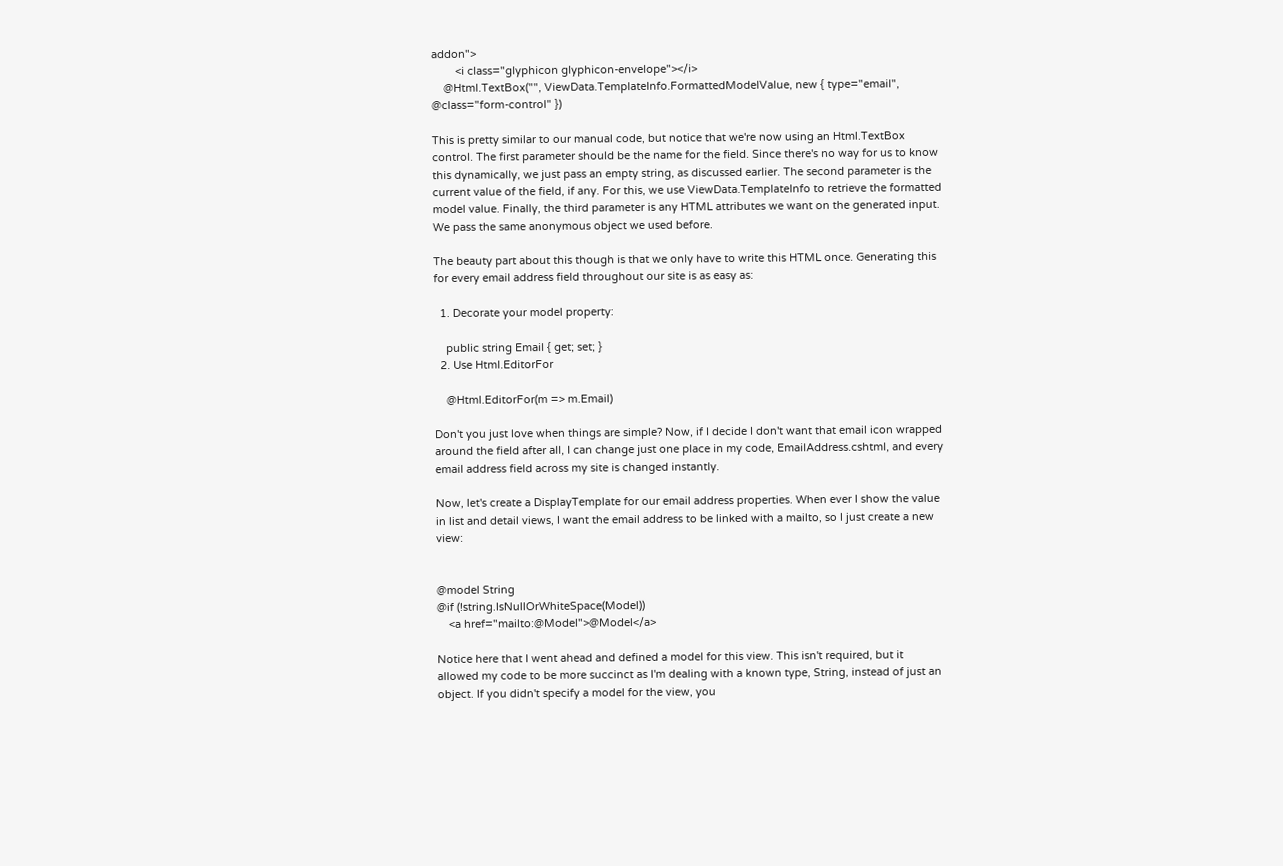addon">
        <i class="glyphicon glyphicon-envelope"></i>
    @Html.TextBox("", ViewData.TemplateInfo.FormattedModelValue, new { type="email", @class="form-control" })

This is pretty similar to our manual code, but notice that we're now using an Html.TextBox control. The first parameter should be the name for the field. Since there's no way for us to know this dynamically, we just pass an empty string, as discussed earlier. The second parameter is the current value of the field, if any. For this, we use ViewData.TemplateInfo to retrieve the formatted model value. Finally, the third parameter is any HTML attributes we want on the generated input. We pass the same anonymous object we used before.

The beauty part about this though is that we only have to write this HTML once. Generating this for every email address field throughout our site is as easy as:

  1. Decorate your model property:

    public string Email { get; set; }
  2. Use Html.EditorFor

    @Html.EditorFor(m => m.Email)

Don't you just love when things are simple? Now, if I decide I don't want that email icon wrapped around the field after all, I can change just one place in my code, EmailAddress.cshtml, and every email address field across my site is changed instantly.

Now, let's create a DisplayTemplate for our email address properties. When ever I show the value in list and detail views, I want the email address to be linked with a mailto, so I just create a new view:


@model String
@if (!string.IsNullOrWhiteSpace(Model))
    <a href="mailto:@Model">@Model</a>

Notice here that I went ahead and defined a model for this view. This isn't required, but it allowed my code to be more succinct as I'm dealing with a known type, String, instead of just an object. If you didn't specify a model for the view, you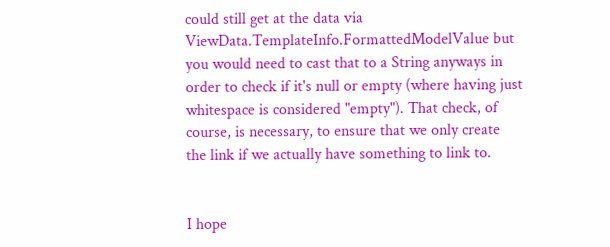could still get at the data via ViewData.TemplateInfo.FormattedModelValue but you would need to cast that to a String anyways in order to check if it's null or empty (where having just whitespace is considered "empty"). That check, of course, is necessary, to ensure that we only create the link if we actually have something to link to.


I hope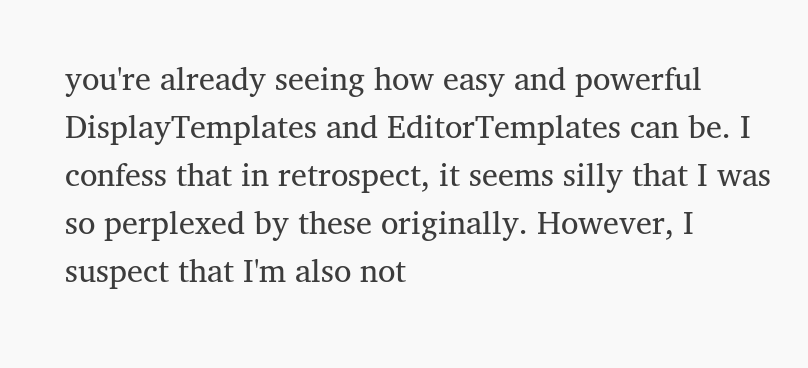you're already seeing how easy and powerful DisplayTemplates and EditorTemplates can be. I confess that in retrospect, it seems silly that I was so perplexed by these originally. However, I suspect that I'm also not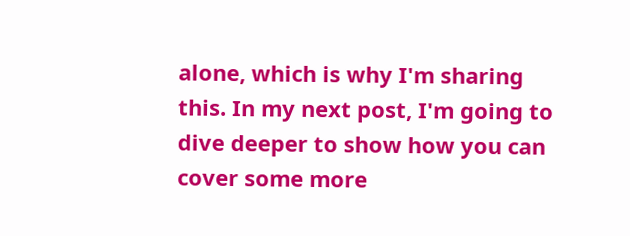alone, which is why I'm sharing this. In my next post, I'm going to dive deeper to show how you can cover some more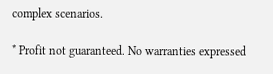complex scenarios.

* Profit not guaranteed. No warranties expressed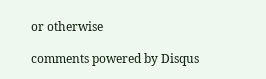or otherwise

comments powered by Disqus